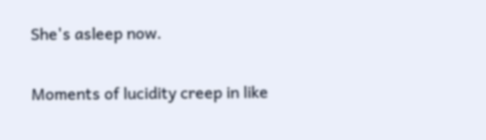She's asleep now.

Moments of lucidity creep in like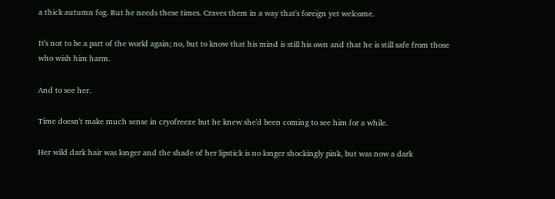a thick autumn fog. But he needs these times. Craves them in a way that's foreign yet welcome.

It's not to be a part of the world again; no, but to know that his mind is still his own and that he is still safe from those who wish him harm.

And to see her.

Time doesn't make much sense in cryofreeze but he knew she'd been coming to see him for a while.

Her wild dark hair was longer and the shade of her lipstick is no longer shockingly pink, but was now a dark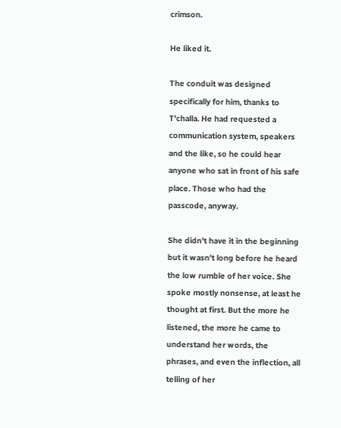crimson.

He liked it.

The conduit was designed specifically for him, thanks to T'challa. He had requested a communication system, speakers and the like, so he could hear anyone who sat in front of his safe place. Those who had the passcode, anyway.

She didn't have it in the beginning but it wasn't long before he heard the low rumble of her voice. She spoke mostly nonsense, at least he thought at first. But the more he listened, the more he came to understand her words, the phrases, and even the inflection, all telling of her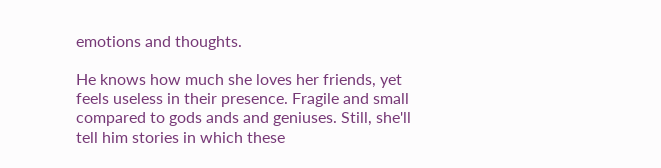emotions and thoughts.

He knows how much she loves her friends, yet feels useless in their presence. Fragile and small compared to gods ands and geniuses. Still, she'll tell him stories in which these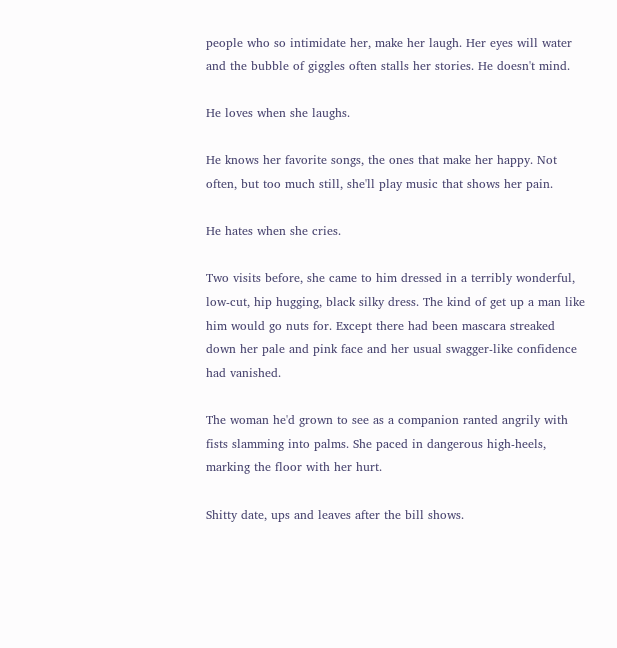people who so intimidate her, make her laugh. Her eyes will water and the bubble of giggles often stalls her stories. He doesn't mind.

He loves when she laughs.

He knows her favorite songs, the ones that make her happy. Not often, but too much still, she'll play music that shows her pain.

He hates when she cries.

Two visits before, she came to him dressed in a terribly wonderful, low-cut, hip hugging, black silky dress. The kind of get up a man like him would go nuts for. Except there had been mascara streaked down her pale and pink face and her usual swagger-like confidence had vanished.

The woman he'd grown to see as a companion ranted angrily with fists slamming into palms. She paced in dangerous high-heels, marking the floor with her hurt.

Shitty date, ups and leaves after the bill shows.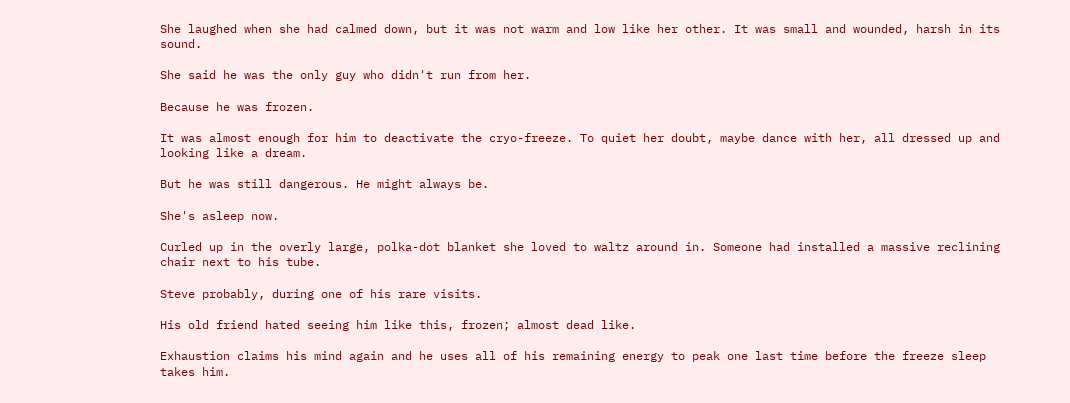She laughed when she had calmed down, but it was not warm and low like her other. It was small and wounded, harsh in its sound.

She said he was the only guy who didn't run from her.

Because he was frozen.

It was almost enough for him to deactivate the cryo-freeze. To quiet her doubt, maybe dance with her, all dressed up and looking like a dream.

But he was still dangerous. He might always be.

She's asleep now.

Curled up in the overly large, polka-dot blanket she loved to waltz around in. Someone had installed a massive reclining chair next to his tube.

Steve probably, during one of his rare visits.

His old friend hated seeing him like this, frozen; almost dead like.

Exhaustion claims his mind again and he uses all of his remaining energy to peak one last time before the freeze sleep takes him.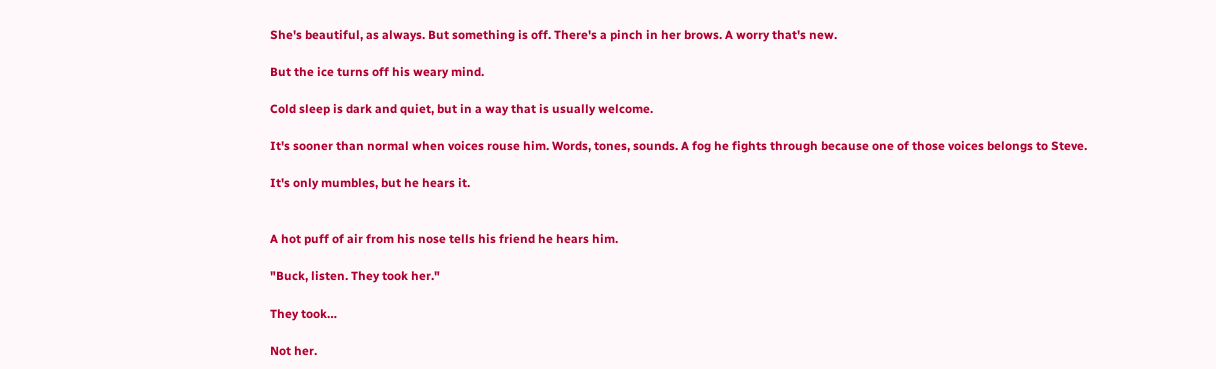She's beautiful, as always. But something is off. There's a pinch in her brows. A worry that's new.

But the ice turns off his weary mind.

Cold sleep is dark and quiet, but in a way that is usually welcome.

It's sooner than normal when voices rouse him. Words, tones, sounds. A fog he fights through because one of those voices belongs to Steve.

It's only mumbles, but he hears it.


A hot puff of air from his nose tells his friend he hears him.

"Buck, listen. They took her."

They took…

Not her.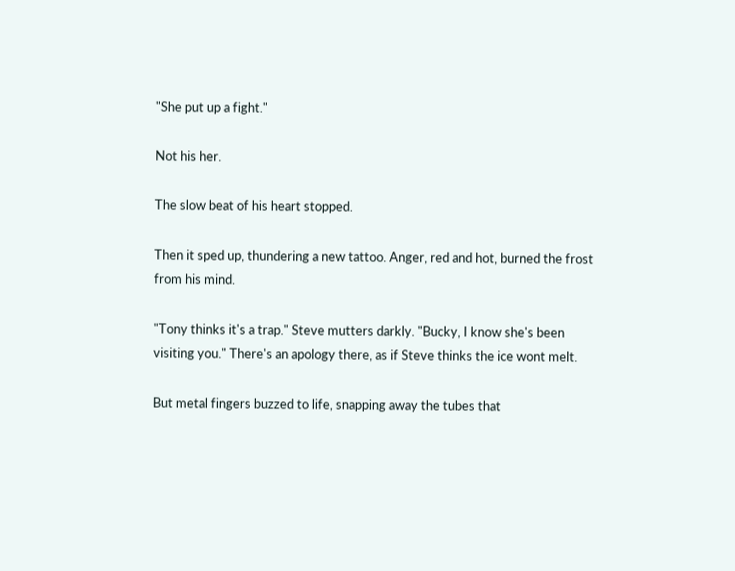"She put up a fight."

Not his her.

The slow beat of his heart stopped.

Then it sped up, thundering a new tattoo. Anger, red and hot, burned the frost from his mind.

"Tony thinks it's a trap." Steve mutters darkly. "Bucky, I know she's been visiting you." There's an apology there, as if Steve thinks the ice wont melt.

But metal fingers buzzed to life, snapping away the tubes that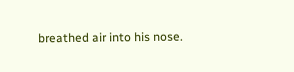breathed air into his nose.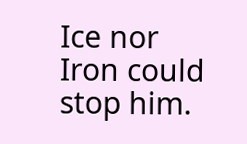Ice nor Iron could stop him.